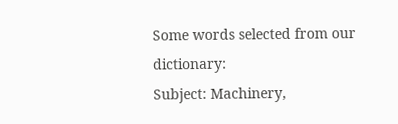Some words selected from our dictionary:
Subject: Machinery,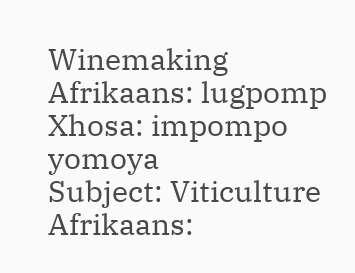Winemaking
Afrikaans: lugpomp
Xhosa: impompo yomoya
Subject: Viticulture
Afrikaans: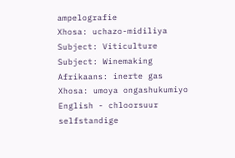ampelografie
Xhosa: uchazo-midiliya
Subject: Viticulture
Subject: Winemaking
Afrikaans: inerte gas
Xhosa: umoya ongashukumiyo
English - chloorsuur selfstandige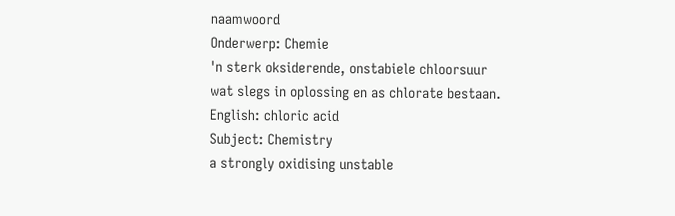naamwoord
Onderwerp: Chemie
'n sterk oksiderende, onstabiele chloorsuur wat slegs in oplossing en as chlorate bestaan.
English: chloric acid
Subject: Chemistry
a strongly oxidising unstable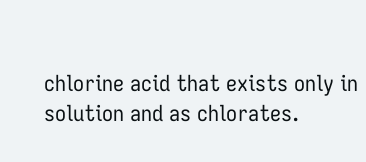chlorine acid that exists only in solution and as chlorates.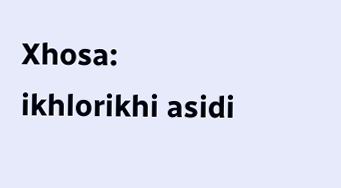Xhosa: ikhlorikhi asidi